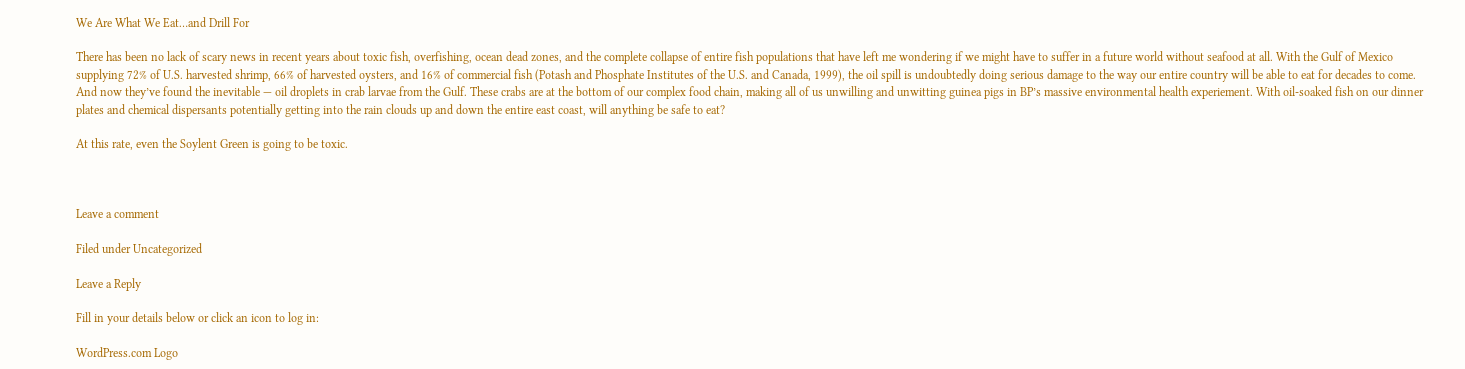We Are What We Eat…and Drill For

There has been no lack of scary news in recent years about toxic fish, overfishing, ocean dead zones, and the complete collapse of entire fish populations that have left me wondering if we might have to suffer in a future world without seafood at all. With the Gulf of Mexico supplying 72% of U.S. harvested shrimp, 66% of harvested oysters, and 16% of commercial fish (Potash and Phosphate Institutes of the U.S. and Canada, 1999), the oil spill is undoubtedly doing serious damage to the way our entire country will be able to eat for decades to come. And now they’ve found the inevitable — oil droplets in crab larvae from the Gulf. These crabs are at the bottom of our complex food chain, making all of us unwilling and unwitting guinea pigs in BP’s massive environmental health experiement. With oil-soaked fish on our dinner plates and chemical dispersants potentially getting into the rain clouds up and down the entire east coast, will anything be safe to eat?

At this rate, even the Soylent Green is going to be toxic.



Leave a comment

Filed under Uncategorized

Leave a Reply

Fill in your details below or click an icon to log in:

WordPress.com Logo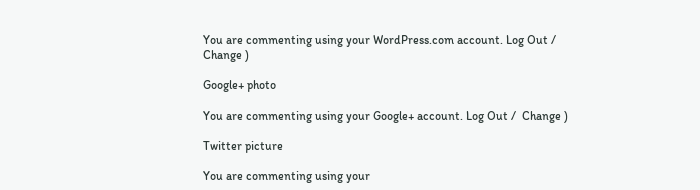You are commenting using your WordPress.com account. Log Out /  Change )

Google+ photo

You are commenting using your Google+ account. Log Out /  Change )

Twitter picture

You are commenting using your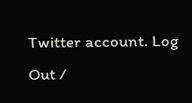Twitter account. Log Out /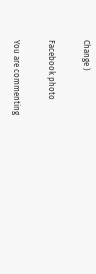Change )

Facebook photo

You are commenting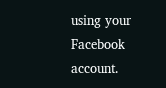using your Facebook account.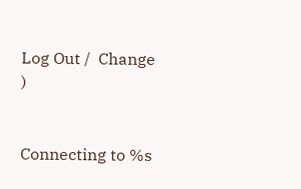Log Out /  Change )


Connecting to %s